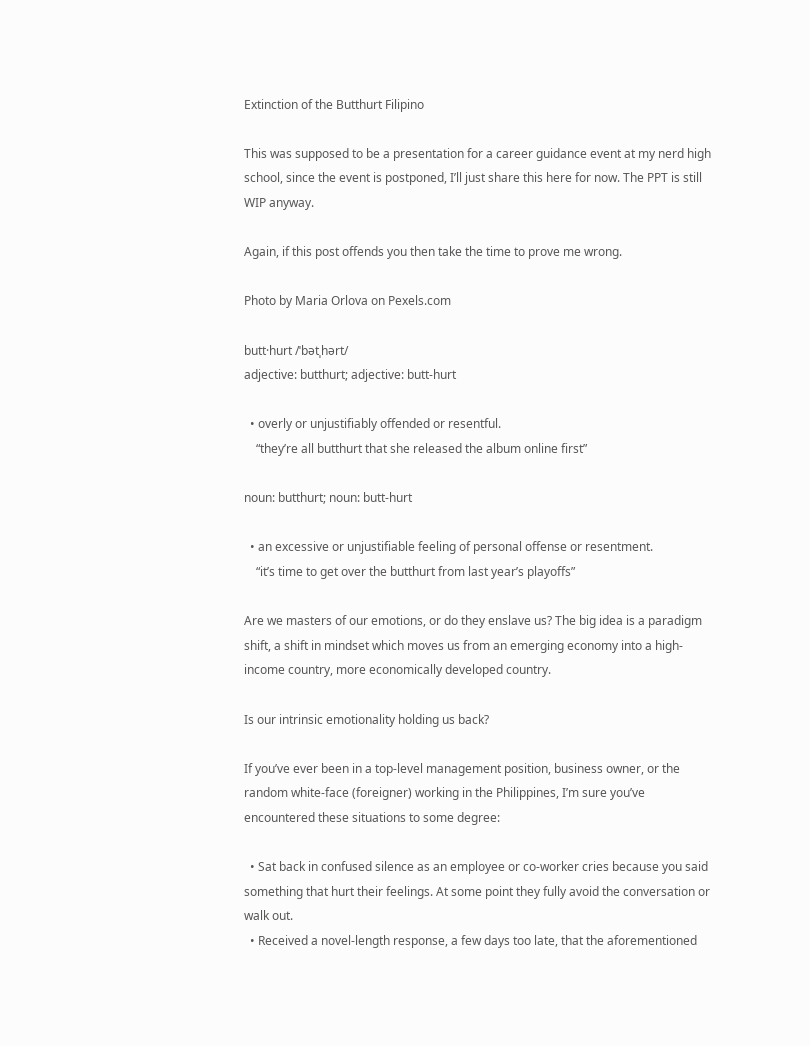Extinction of the Butthurt Filipino

This was supposed to be a presentation for a career guidance event at my nerd high school, since the event is postponed, I’ll just share this here for now. The PPT is still WIP anyway.

Again, if this post offends you then take the time to prove me wrong.

Photo by Maria Orlova on Pexels.com

butt·hurt /ˈbətˌhərt/
adjective: butthurt; adjective: butt-hurt

  • overly or unjustifiably offended or resentful.
    “they’re all butthurt that she released the album online first”

noun: butthurt; noun: butt-hurt

  • an excessive or unjustifiable feeling of personal offense or resentment.
    “it’s time to get over the butthurt from last year’s playoffs”

Are we masters of our emotions, or do they enslave us? The big idea is a paradigm shift, a shift in mindset which moves us from an emerging economy into a high-income country, more economically developed country.

Is our intrinsic emotionality holding us back?

If you’ve ever been in a top-level management position, business owner, or the random white-face (foreigner) working in the Philippines, I’m sure you’ve encountered these situations to some degree:

  • Sat back in confused silence as an employee or co-worker cries because you said something that hurt their feelings. At some point they fully avoid the conversation or walk out.
  • Received a novel-length response, a few days too late, that the aforementioned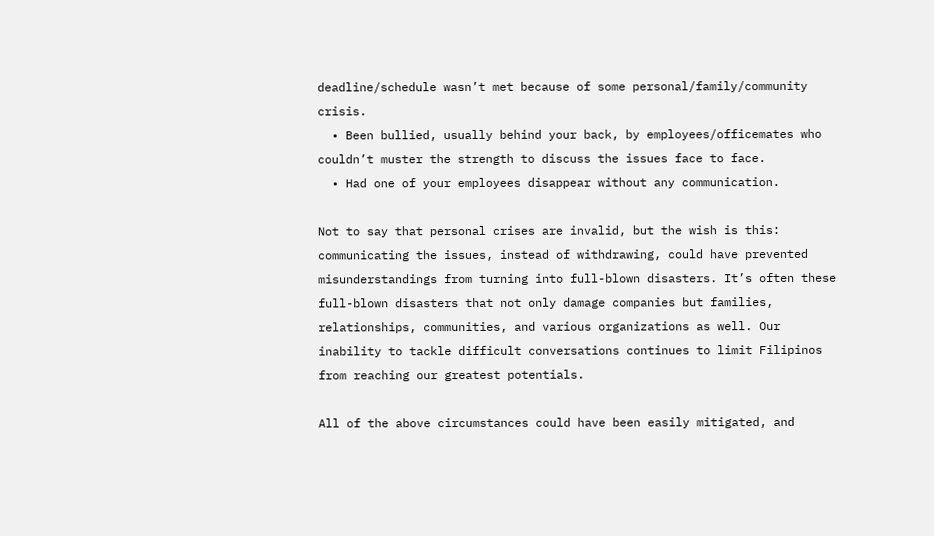deadline/schedule wasn’t met because of some personal/family/community crisis.
  • Been bullied, usually behind your back, by employees/officemates who couldn’t muster the strength to discuss the issues face to face.
  • Had one of your employees disappear without any communication.

Not to say that personal crises are invalid, but the wish is this: communicating the issues, instead of withdrawing, could have prevented misunderstandings from turning into full-blown disasters. It’s often these full-blown disasters that not only damage companies but families, relationships, communities, and various organizations as well. Our inability to tackle difficult conversations continues to limit Filipinos from reaching our greatest potentials.

All of the above circumstances could have been easily mitigated, and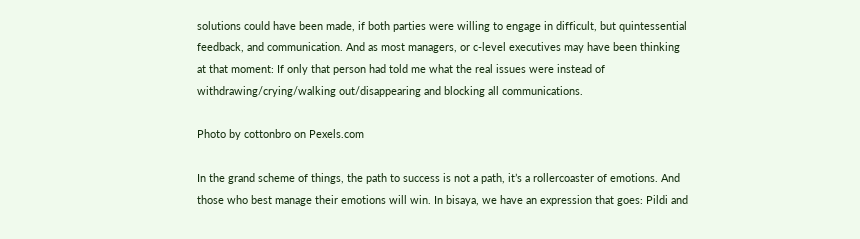solutions could have been made, if both parties were willing to engage in difficult, but quintessential feedback, and communication. And as most managers, or c-level executives may have been thinking at that moment: If only that person had told me what the real issues were instead of withdrawing/crying/walking out/disappearing and blocking all communications.

Photo by cottonbro on Pexels.com

In the grand scheme of things, the path to success is not a path, it’s a rollercoaster of emotions. And those who best manage their emotions will win. In bisaya, we have an expression that goes: Pildi and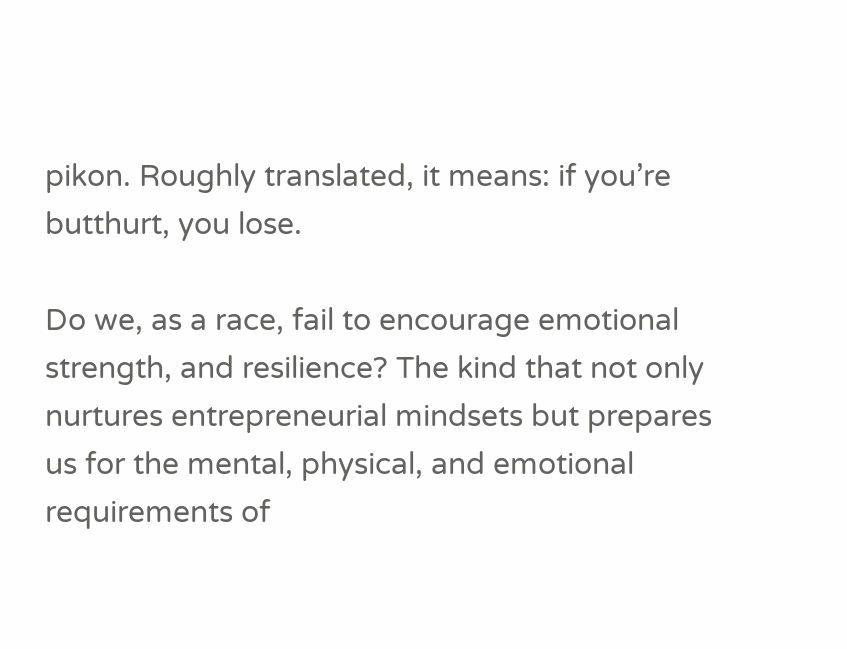pikon. Roughly translated, it means: if you’re butthurt, you lose.

Do we, as a race, fail to encourage emotional strength, and resilience? The kind that not only nurtures entrepreneurial mindsets but prepares us for the mental, physical, and emotional requirements of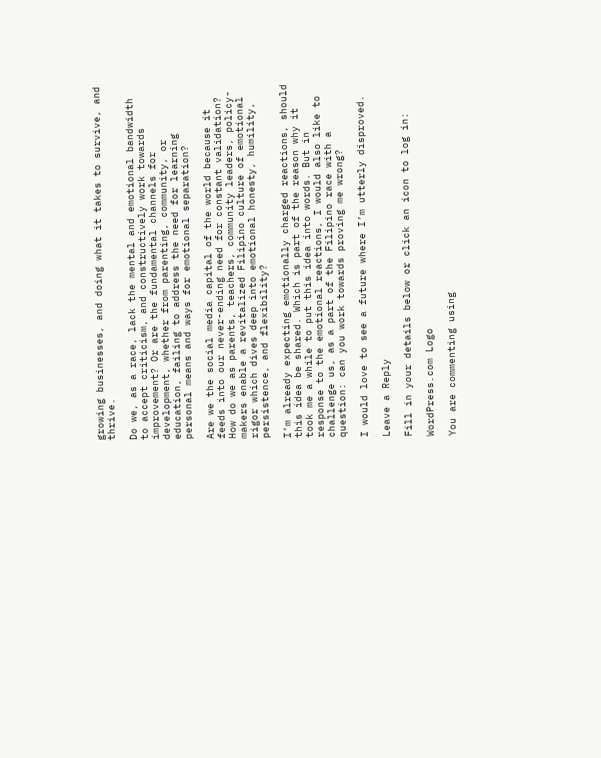growing businesses, and doing what it takes to survive, and thrive.

Do we, as a race, lack the mental and emotional bandwidth to accept criticism, and constructively work towards improvement? Or are the fundamental channels for development, whether from parenting, community, or education, failing to address the need for learning personal means and ways for emotional separation?

Are we the social media capital of the world because it feeds into our never-ending need for constant validation? How do we as parents, teachers, community leaders, policy-makers enable a revitalized Filipino culture of emotional rigor which dives deep into emotional honesty, humility, persistence, and flexibility?

I’m already expecting emotionally charged reactions, should this idea be shared. Which is part of the reason why it took me a while to put this idea into words. But in response to the emotional reactions, I would also like to challenge us, as a part of the Filipino race with a question: can you work towards proving me wrong?

I would love to see a future where I’m utterly disproved.

Leave a Reply

Fill in your details below or click an icon to log in:

WordPress.com Logo

You are commenting using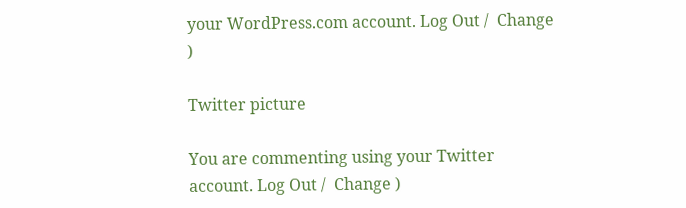your WordPress.com account. Log Out /  Change )

Twitter picture

You are commenting using your Twitter account. Log Out /  Change )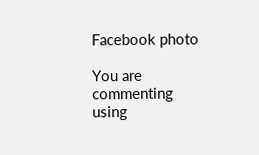Facebook photo

You are commenting using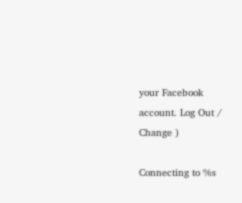your Facebook account. Log Out /  Change )

Connecting to %s